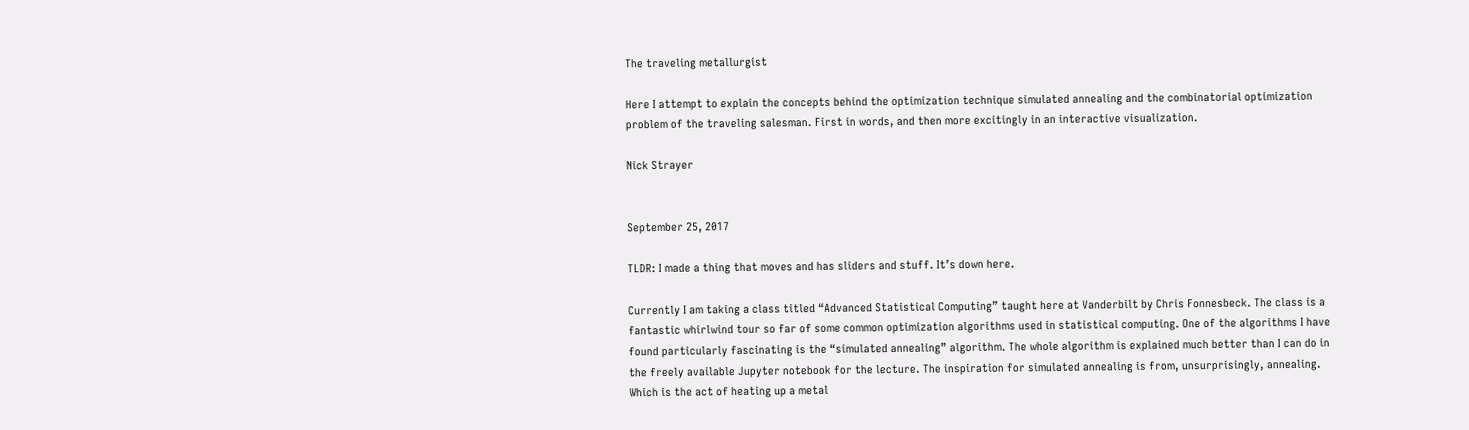The traveling metallurgist

Here I attempt to explain the concepts behind the optimization technique simulated annealing and the combinatorial optimization problem of the traveling salesman. First in words, and then more excitingly in an interactive visualization.

Nick Strayer


September 25, 2017

TLDR: I made a thing that moves and has sliders and stuff. It’s down here.

Currently I am taking a class titled “Advanced Statistical Computing” taught here at Vanderbilt by Chris Fonnesbeck. The class is a fantastic whirlwind tour so far of some common optimization algorithms used in statistical computing. One of the algorithms I have found particularly fascinating is the “simulated annealing” algorithm. The whole algorithm is explained much better than I can do in the freely available Jupyter notebook for the lecture. The inspiration for simulated annealing is from, unsurprisingly, annealing. Which is the act of heating up a metal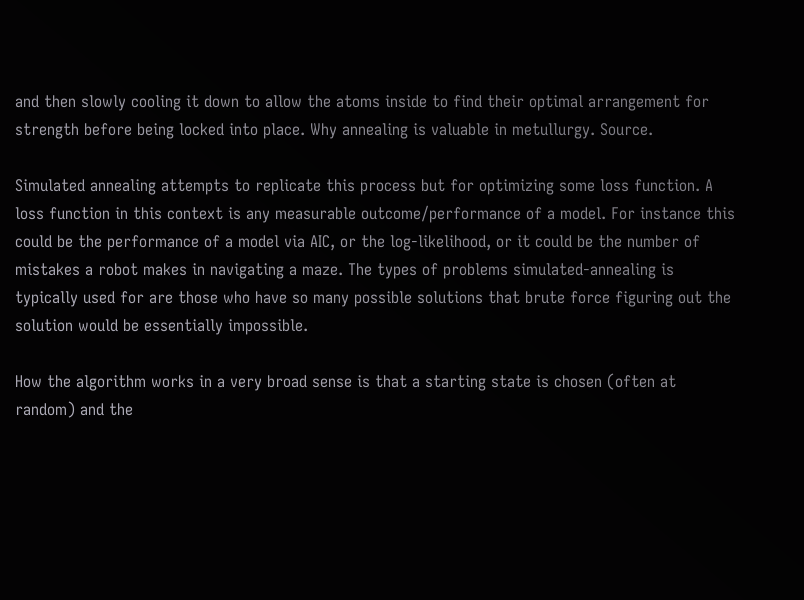and then slowly cooling it down to allow the atoms inside to find their optimal arrangement for strength before being locked into place. Why annealing is valuable in metullurgy. Source.

Simulated annealing attempts to replicate this process but for optimizing some loss function. A loss function in this context is any measurable outcome/performance of a model. For instance this could be the performance of a model via AIC, or the log-likelihood, or it could be the number of mistakes a robot makes in navigating a maze. The types of problems simulated-annealing is typically used for are those who have so many possible solutions that brute force figuring out the solution would be essentially impossible.

How the algorithm works in a very broad sense is that a starting state is chosen (often at random) and the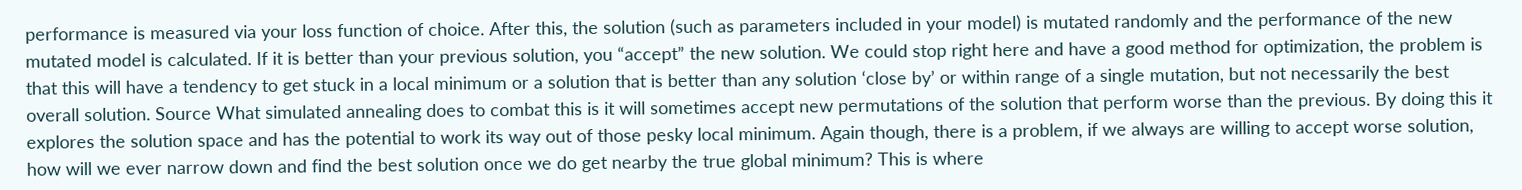performance is measured via your loss function of choice. After this, the solution (such as parameters included in your model) is mutated randomly and the performance of the new mutated model is calculated. If it is better than your previous solution, you “accept” the new solution. We could stop right here and have a good method for optimization, the problem is that this will have a tendency to get stuck in a local minimum or a solution that is better than any solution ‘close by’ or within range of a single mutation, but not necessarily the best overall solution. Source What simulated annealing does to combat this is it will sometimes accept new permutations of the solution that perform worse than the previous. By doing this it explores the solution space and has the potential to work its way out of those pesky local minimum. Again though, there is a problem, if we always are willing to accept worse solution, how will we ever narrow down and find the best solution once we do get nearby the true global minimum? This is where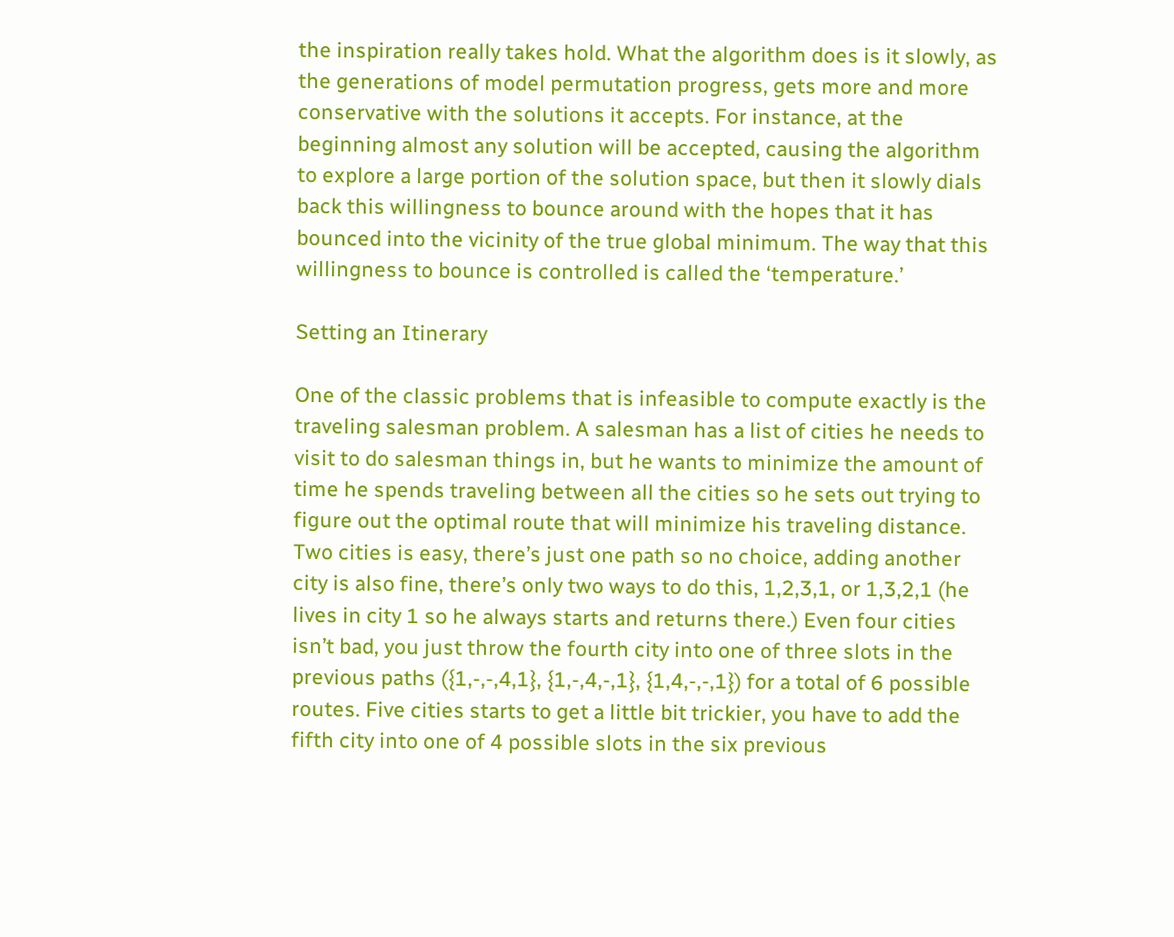the inspiration really takes hold. What the algorithm does is it slowly, as the generations of model permutation progress, gets more and more conservative with the solutions it accepts. For instance, at the beginning almost any solution will be accepted, causing the algorithm to explore a large portion of the solution space, but then it slowly dials back this willingness to bounce around with the hopes that it has bounced into the vicinity of the true global minimum. The way that this willingness to bounce is controlled is called the ‘temperature.’

Setting an Itinerary

One of the classic problems that is infeasible to compute exactly is the traveling salesman problem. A salesman has a list of cities he needs to visit to do salesman things in, but he wants to minimize the amount of time he spends traveling between all the cities so he sets out trying to figure out the optimal route that will minimize his traveling distance. Two cities is easy, there’s just one path so no choice, adding another city is also fine, there’s only two ways to do this, 1,2,3,1, or 1,3,2,1 (he lives in city 1 so he always starts and returns there.) Even four cities isn’t bad, you just throw the fourth city into one of three slots in the previous paths ({1,-,-,4,1}, {1,-,4,-,1}, {1,4,-,-,1}) for a total of 6 possible routes. Five cities starts to get a little bit trickier, you have to add the fifth city into one of 4 possible slots in the six previous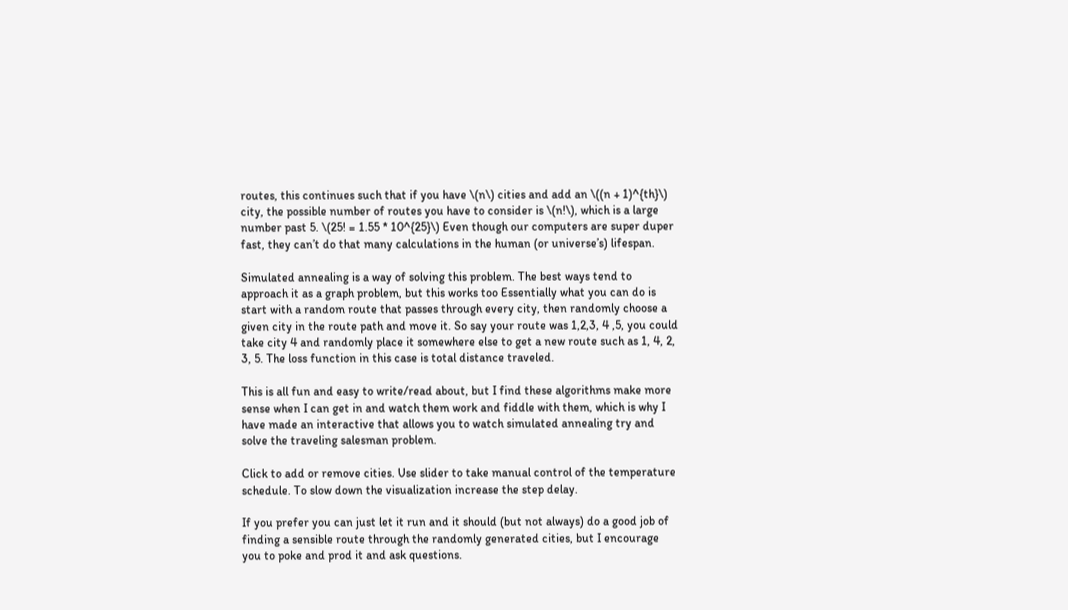routes, this continues such that if you have \(n\) cities and add an \((n + 1)^{th}\) city, the possible number of routes you have to consider is \(n!\), which is a large number past 5. \(25! = 1.55 * 10^{25}\) Even though our computers are super duper fast, they can’t do that many calculations in the human (or universe’s) lifespan.

Simulated annealing is a way of solving this problem. The best ways tend to approach it as a graph problem, but this works too Essentially what you can do is start with a random route that passes through every city, then randomly choose a given city in the route path and move it. So say your route was 1,2,3, 4 ,5, you could take city 4 and randomly place it somewhere else to get a new route such as 1, 4, 2, 3, 5. The loss function in this case is total distance traveled.

This is all fun and easy to write/read about, but I find these algorithms make more sense when I can get in and watch them work and fiddle with them, which is why I have made an interactive that allows you to watch simulated annealing try and solve the traveling salesman problem.

Click to add or remove cities. Use slider to take manual control of the temperature schedule. To slow down the visualization increase the step delay.

If you prefer you can just let it run and it should (but not always) do a good job of finding a sensible route through the randomly generated cities, but I encourage you to poke and prod it and ask questions.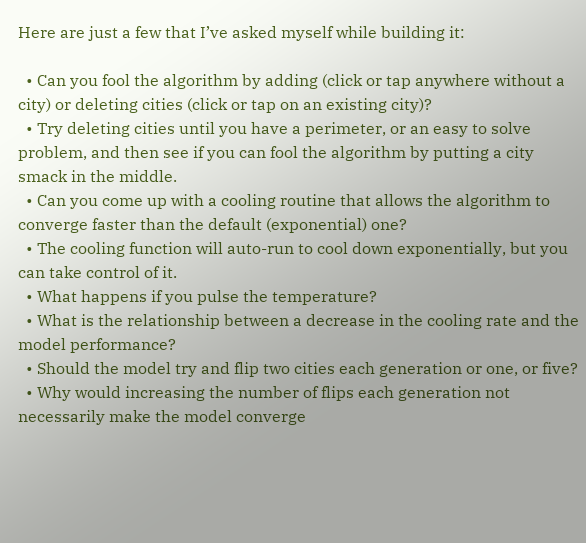Here are just a few that I’ve asked myself while building it:

  • Can you fool the algorithm by adding (click or tap anywhere without a city) or deleting cities (click or tap on an existing city)?
  • Try deleting cities until you have a perimeter, or an easy to solve problem, and then see if you can fool the algorithm by putting a city smack in the middle.
  • Can you come up with a cooling routine that allows the algorithm to converge faster than the default (exponential) one?
  • The cooling function will auto-run to cool down exponentially, but you can take control of it.
  • What happens if you pulse the temperature?
  • What is the relationship between a decrease in the cooling rate and the model performance?
  • Should the model try and flip two cities each generation or one, or five?
  • Why would increasing the number of flips each generation not necessarily make the model converge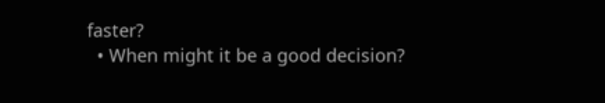faster?
  • When might it be a good decision?